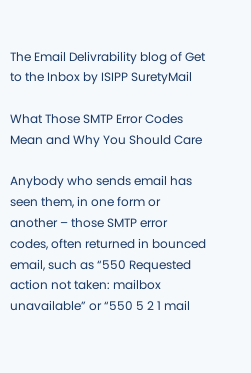The Email Delivrability blog of Get to the Inbox by ISIPP SuretyMail

What Those SMTP Error Codes Mean and Why You Should Care

Anybody who sends email has seen them, in one form or another – those SMTP error codes, often returned in bounced email, such as “550 Requested action not taken: mailbox unavailable” or “550 5 2 1 mail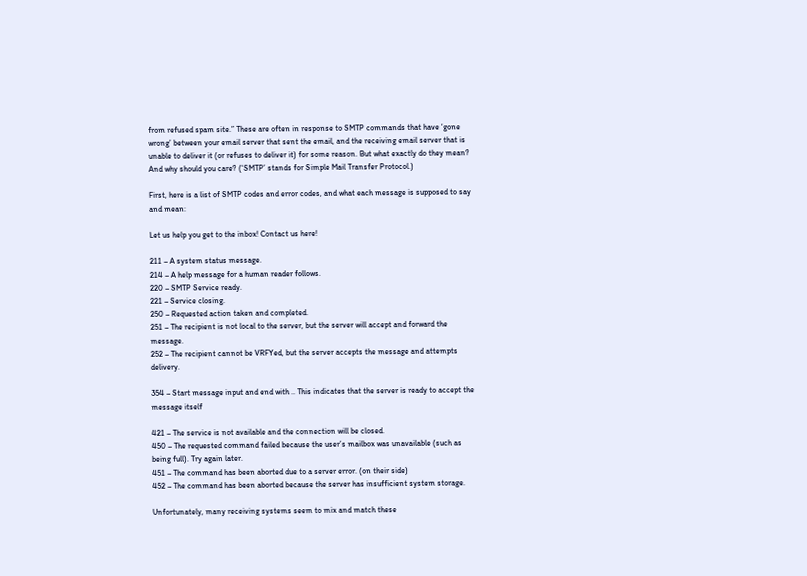from refused spam site.” These are often in response to SMTP commands that have ‘gone wrong’ between your email server that sent the email, and the receiving email server that is unable to deliver it (or refuses to deliver it) for some reason. But what exactly do they mean? And why should you care? (‘SMTP’ stands for Simple Mail Transfer Protocol.)

First, here is a list of SMTP codes and error codes, and what each message is supposed to say and mean:

Let us help you get to the inbox! Contact us here!

211 – A system status message.
214 – A help message for a human reader follows.
220 – SMTP Service ready.
221 – Service closing.
250 – Requested action taken and completed.
251 – The recipient is not local to the server, but the server will accept and forward the message.
252 – The recipient cannot be VRFYed, but the server accepts the message and attempts delivery.

354 – Start message input and end with .. This indicates that the server is ready to accept the message itself

421 – The service is not available and the connection will be closed.
450 – The requested command failed because the user’s mailbox was unavailable (such as being full). Try again later.
451 – The command has been aborted due to a server error. (on their side)
452 – The command has been aborted because the server has insufficient system storage.

Unfortunately, many receiving systems seem to mix and match these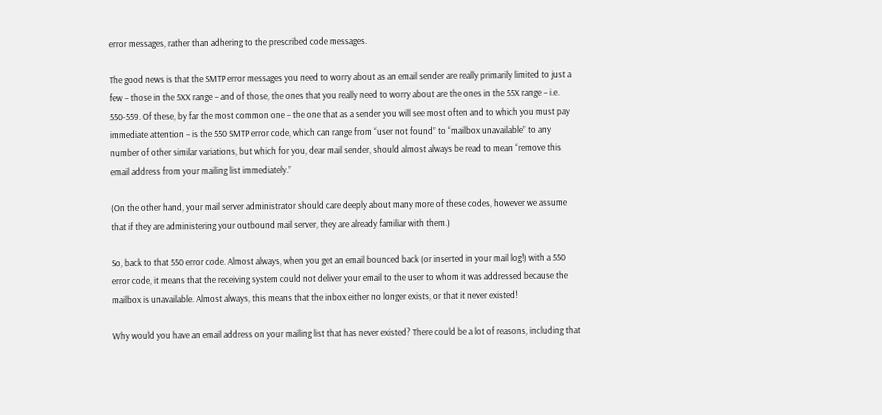error messages, rather than adhering to the prescribed code messages.

The good news is that the SMTP error messages you need to worry about as an email sender are really primarily limited to just a few – those in the 5XX range – and of those, the ones that you really need to worry about are the ones in the 55X range – i.e. 550-559. Of these, by far the most common one – the one that as a sender you will see most often and to which you must pay immediate attention – is the 550 SMTP error code, which can range from “user not found” to “mailbox unavailable” to any number of other similar variations, but which for you, dear mail sender, should almost always be read to mean “remove this email address from your mailing list immediately.”

(On the other hand, your mail server administrator should care deeply about many more of these codes, however we assume that if they are administering your outbound mail server, they are already familiar with them.)

So, back to that 550 error code. Almost always, when you get an email bounced back (or inserted in your mail log!) with a 550 error code, it means that the receiving system could not deliver your email to the user to whom it was addressed because the mailbox is unavailable. Almost always, this means that the inbox either no longer exists, or that it never existed!

Why would you have an email address on your mailing list that has never existed? There could be a lot of reasons, including that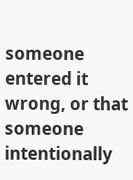someone entered it wrong, or that someone intentionally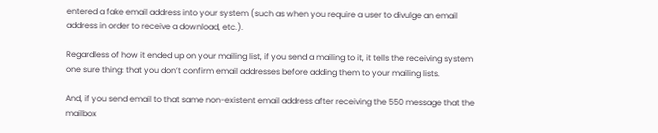entered a fake email address into your system (such as when you require a user to divulge an email address in order to receive a download, etc.).

Regardless of how it ended up on your mailing list, if you send a mailing to it, it tells the receiving system one sure thing: that you don’t confirm email addresses before adding them to your mailing lists.

And, if you send email to that same non-existent email address after receiving the 550 message that the mailbox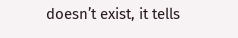doesn’t exist, it tells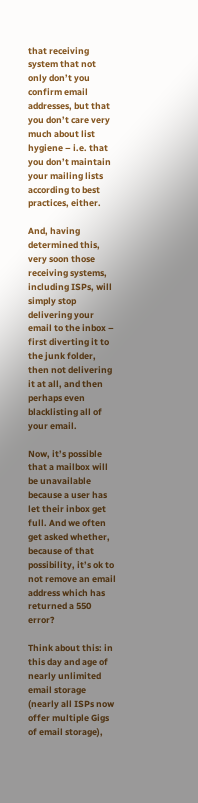that receiving system that not only don’t you confirm email addresses, but that you don’t care very much about list hygiene – i.e. that you don’t maintain your mailing lists according to best practices, either.

And, having determined this, very soon those receiving systems, including ISPs, will simply stop delivering your email to the inbox – first diverting it to the junk folder, then not delivering it at all, and then perhaps even blacklisting all of your email.

Now, it’s possible that a mailbox will be unavailable because a user has let their inbox get full. And we often get asked whether, because of that possibility, it’s ok to not remove an email address which has returned a 550 error?

Think about this: in this day and age of nearly unlimited email storage (nearly all ISPs now offer multiple Gigs of email storage),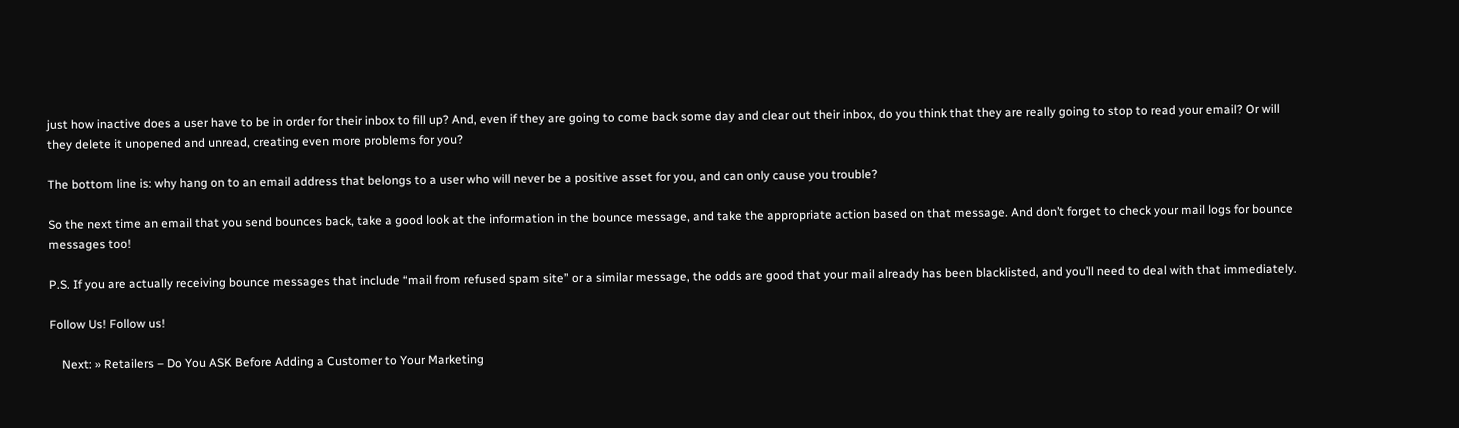just how inactive does a user have to be in order for their inbox to fill up? And, even if they are going to come back some day and clear out their inbox, do you think that they are really going to stop to read your email? Or will they delete it unopened and unread, creating even more problems for you?

The bottom line is: why hang on to an email address that belongs to a user who will never be a positive asset for you, and can only cause you trouble?

So the next time an email that you send bounces back, take a good look at the information in the bounce message, and take the appropriate action based on that message. And don’t forget to check your mail logs for bounce messages too!

P.S. If you are actually receiving bounce messages that include “mail from refused spam site” or a similar message, the odds are good that your mail already has been blacklisted, and you’ll need to deal with that immediately.

Follow Us! Follow us!

    Next: » Retailers – Do You ASK Before Adding a Customer to Your Marketing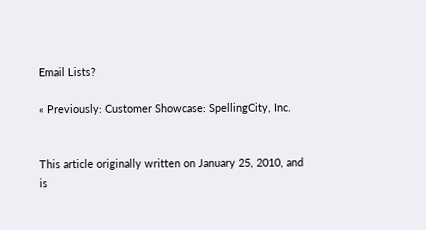Email Lists?

« Previously: Customer Showcase: SpellingCity, Inc.


This article originally written on January 25, 2010, and is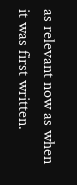as relevant now as when it was first written.